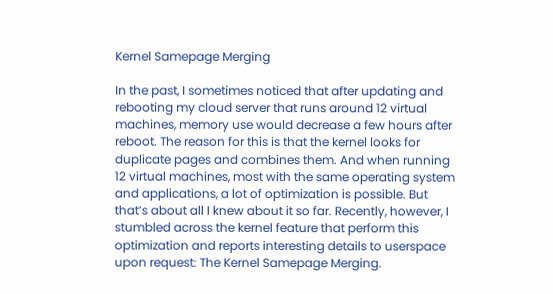Kernel Samepage Merging

In the past, I sometimes noticed that after updating and rebooting my cloud server that runs around 12 virtual machines, memory use would decrease a few hours after reboot. The reason for this is that the kernel looks for duplicate pages and combines them. And when running 12 virtual machines, most with the same operating system and applications, a lot of optimization is possible. But that’s about all I knew about it so far. Recently, however, I stumbled across the kernel feature that perform this optimization and reports interesting details to userspace upon request: The Kernel Samepage Merging.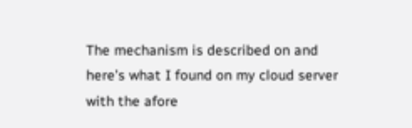The mechanism is described on and here’s what I found on my cloud server with the afore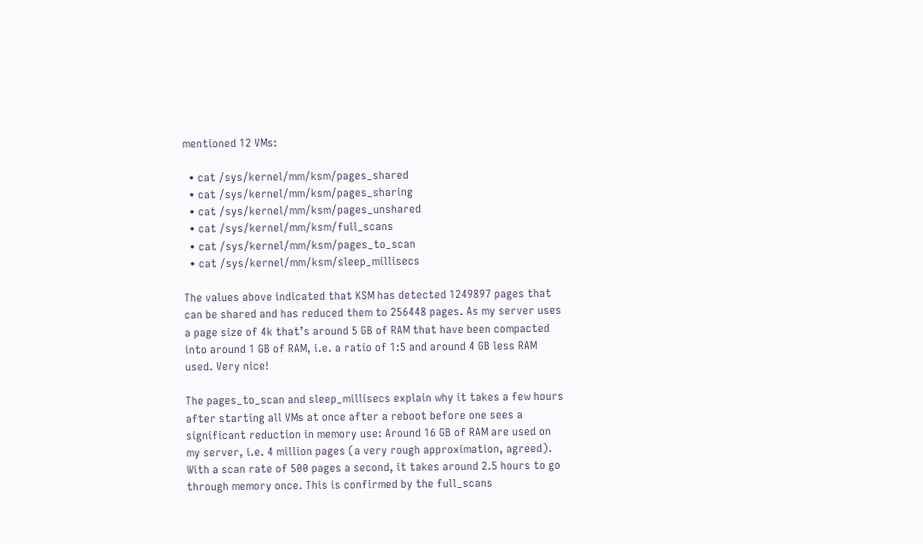mentioned 12 VMs:

  • cat /sys/kernel/mm/ksm/pages_shared
  • cat /sys/kernel/mm/ksm/pages_sharing
  • cat /sys/kernel/mm/ksm/pages_unshared
  • cat /sys/kernel/mm/ksm/full_scans
  • cat /sys/kernel/mm/ksm/pages_to_scan
  • cat /sys/kernel/mm/ksm/sleep_millisecs

The values above indicated that KSM has detected 1249897 pages that can be shared and has reduced them to 256448 pages. As my server uses a page size of 4k that’s around 5 GB of RAM that have been compacted into around 1 GB of RAM, i.e. a ratio of 1:5 and around 4 GB less RAM used. Very nice!

The pages_to_scan and sleep_millisecs explain why it takes a few hours after starting all VMs at once after a reboot before one sees a significant reduction in memory use: Around 16 GB of RAM are used on my server, i.e. 4 million pages (a very rough approximation, agreed). With a scan rate of 500 pages a second, it takes around 2.5 hours to go through memory once. This is confirmed by the full_scans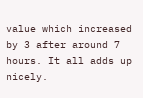value which increased by 3 after around 7 hours. It all adds up nicely.